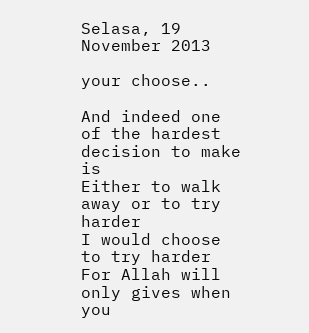Selasa, 19 November 2013

your choose..

And indeed one of the hardest decision to make is
Either to walk away or to try harder
I would choose to try harder
For Allah will only gives when you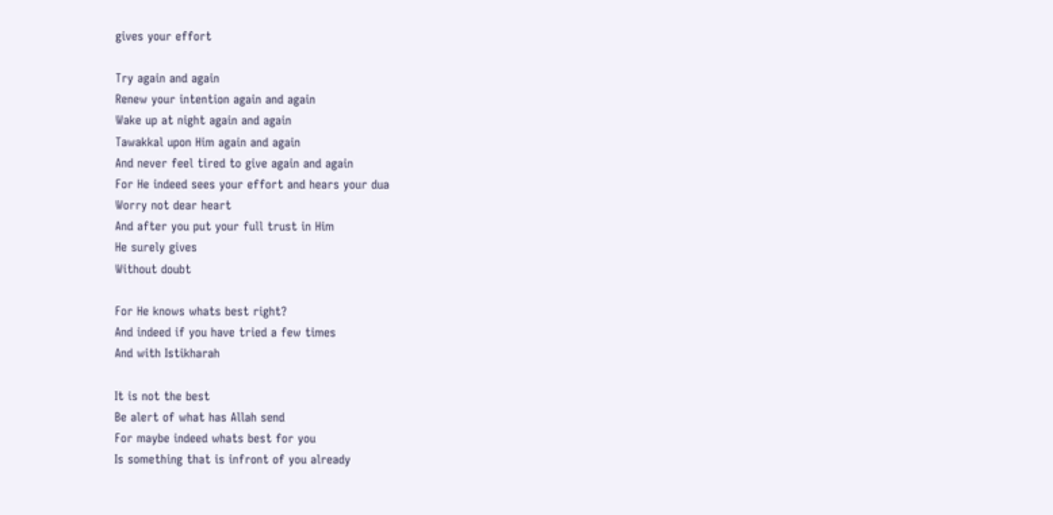gives your effort

Try again and again
Renew your intention again and again
Wake up at night again and again
Tawakkal upon Him again and again
And never feel tired to give again and again
For He indeed sees your effort and hears your dua
Worry not dear heart
And after you put your full trust in Him
He surely gives
Without doubt

For He knows whats best right?
And indeed if you have tried a few times
And with Istikharah

It is not the best
Be alert of what has Allah send
For maybe indeed whats best for you
Is something that is infront of you already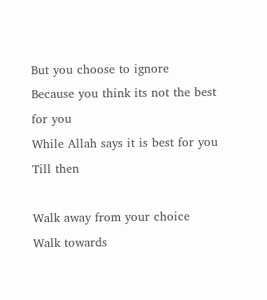But you choose to ignore
Because you think its not the best for you
While Allah says it is best for you
Till then

Walk away from your choice
Walk towards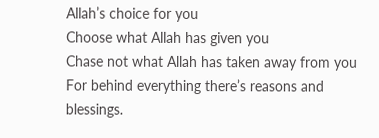Allah’s choice for you
Choose what Allah has given you
Chase not what Allah has taken away from you
For behind everything there’s reasons and blessings.